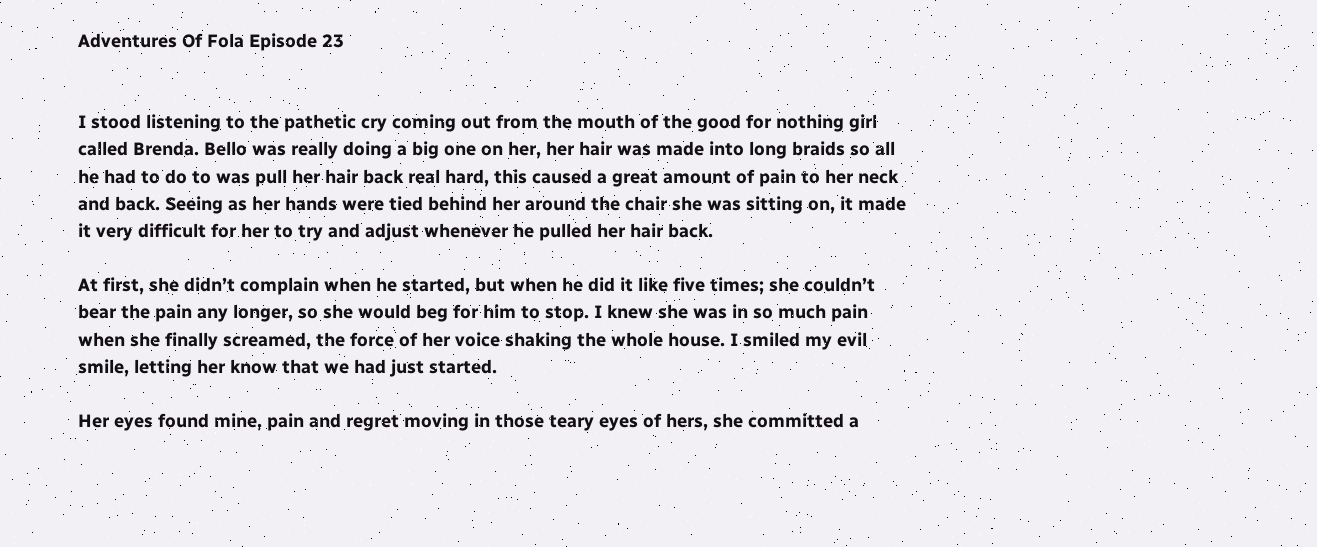Adventures Of Fola Episode 23


I stood listening to the pathetic cry coming out from the mouth of the good for nothing girl called Brenda. Bello was really doing a big one on her, her hair was made into long braids so all he had to do to was pull her hair back real hard, this caused a great amount of pain to her neck and back. Seeing as her hands were tied behind her around the chair she was sitting on, it made it very difficult for her to try and adjust whenever he pulled her hair back.

At first, she didn’t complain when he started, but when he did it like five times; she couldn’t bear the pain any longer, so she would beg for him to stop. I knew she was in so much pain when she finally screamed, the force of her voice shaking the whole house. I smiled my evil smile, letting her know that we had just started.

Her eyes found mine, pain and regret moving in those teary eyes of hers, she committed a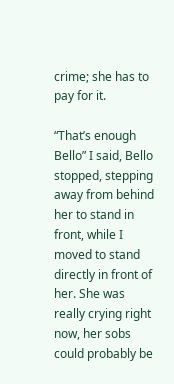crime; she has to pay for it.

“That’s enough Bello” I said, Bello stopped, stepping away from behind her to stand in front, while I moved to stand directly in front of her. She was really crying right now, her sobs could probably be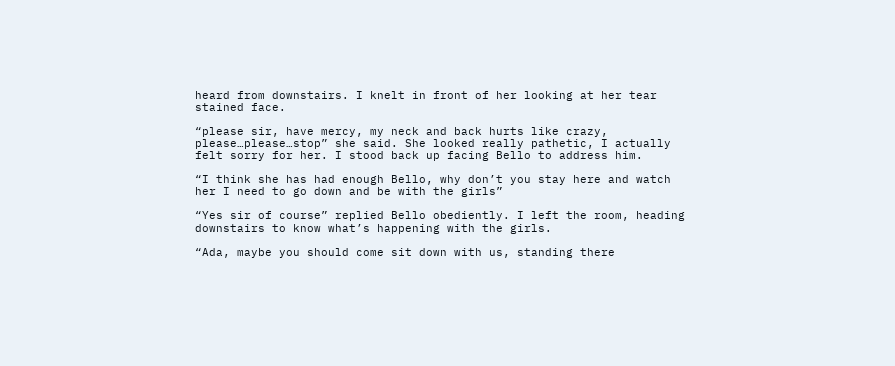heard from downstairs. I knelt in front of her looking at her tear stained face.

“please sir, have mercy, my neck and back hurts like crazy, please…please…stop” she said. She looked really pathetic, I actually felt sorry for her. I stood back up facing Bello to address him.

“I think she has had enough Bello, why don’t you stay here and watch her I need to go down and be with the girls”

“Yes sir of course” replied Bello obediently. I left the room, heading downstairs to know what’s happening with the girls.

“Ada, maybe you should come sit down with us, standing there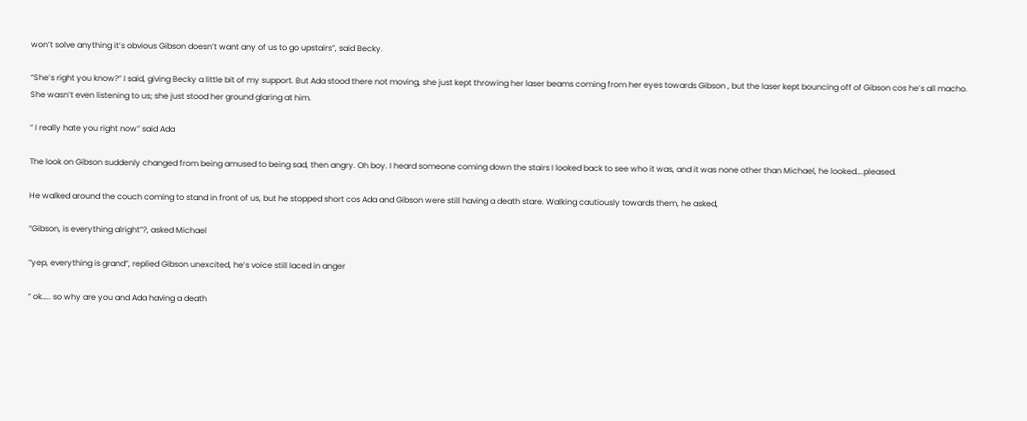won’t solve anything it’s obvious Gibson doesn’t want any of us to go upstairs”, said Becky.

“She’s right you know?” I said, giving Becky a little bit of my support. But Ada stood there not moving, she just kept throwing her laser beams coming from her eyes towards Gibson , but the laser kept bouncing off of Gibson cos he’s all macho. She wasn’t even listening to us; she just stood her ground glaring at him.

“ I really hate you right now” said Ada

The look on Gibson suddenly changed from being amused to being sad, then angry. Oh boy. I heard someone coming down the stairs I looked back to see who it was, and it was none other than Michael, he looked….pleased.

He walked around the couch coming to stand in front of us, but he stopped short cos Ada and Gibson were still having a death stare. Walking cautiously towards them, he asked,

“Gibson, is everything alright”?, asked Michael

“yep, everything is grand”, replied Gibson unexcited, he’s voice still laced in anger

“ ok….. so why are you and Ada having a death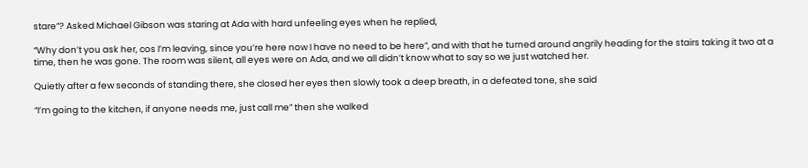stare”? Asked Michael Gibson was staring at Ada with hard unfeeling eyes when he replied,

“Why don’t you ask her, cos I’m leaving, since you’re here now I have no need to be here”, and with that he turned around angrily heading for the stairs taking it two at a time, then he was gone. The room was silent, all eyes were on Ada, and we all didn’t know what to say so we just watched her.

Quietly after a few seconds of standing there, she closed her eyes then slowly took a deep breath, in a defeated tone, she said

“I’m going to the kitchen, if anyone needs me, just call me” then she walked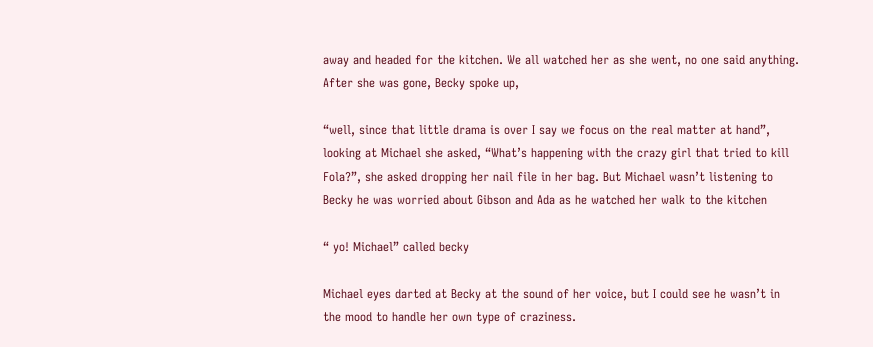away and headed for the kitchen. We all watched her as she went, no one said anything. After she was gone, Becky spoke up,

“well, since that little drama is over I say we focus on the real matter at hand”, looking at Michael she asked, “What’s happening with the crazy girl that tried to kill Fola?”, she asked dropping her nail file in her bag. But Michael wasn’t listening to Becky he was worried about Gibson and Ada as he watched her walk to the kitchen

“ yo! Michael” called becky

Michael eyes darted at Becky at the sound of her voice, but I could see he wasn’t in the mood to handle her own type of craziness.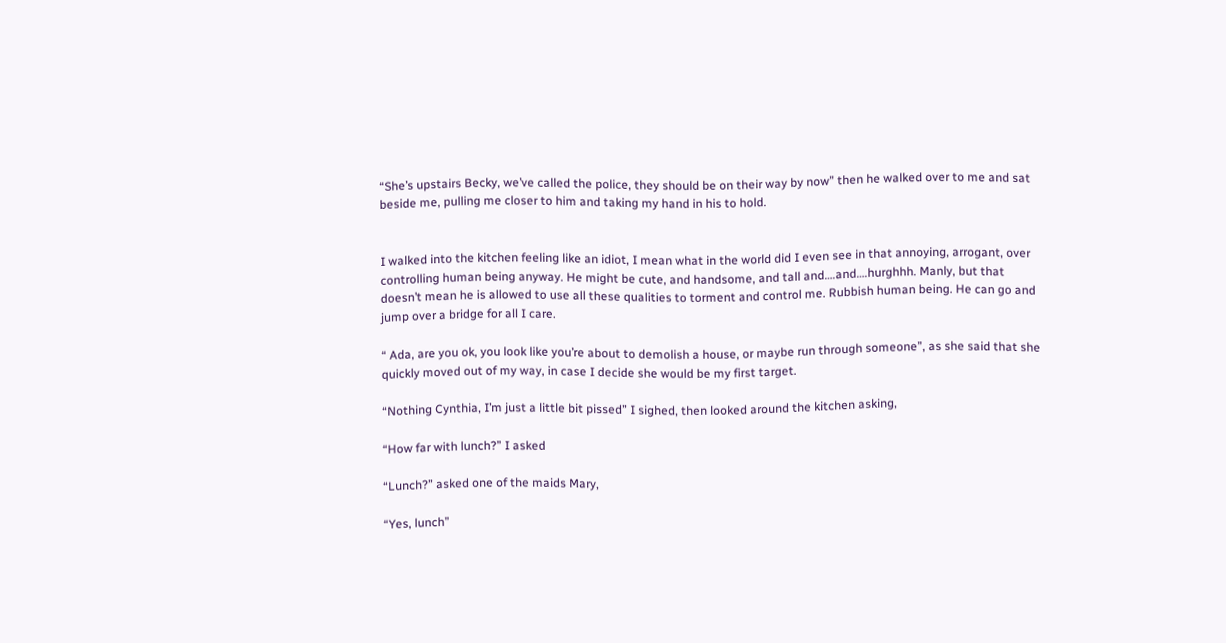“She’s upstairs Becky, we’ve called the police, they should be on their way by now” then he walked over to me and sat beside me, pulling me closer to him and taking my hand in his to hold.


I walked into the kitchen feeling like an idiot, I mean what in the world did I even see in that annoying, arrogant, over controlling human being anyway. He might be cute, and handsome, and tall and….and….hurghhh. Manly, but that doesn’t mean he is allowed to use all these qualities to torment and control me. Rubbish human being. He can go and jump over a bridge for all I care.

“ Ada, are you ok, you look like you’re about to demolish a house, or maybe run through someone”, as she said that she quickly moved out of my way, in case I decide she would be my first target.

“Nothing Cynthia, I’m just a little bit pissed” I sighed, then looked around the kitchen asking,

“How far with lunch?” I asked

“Lunch?” asked one of the maids Mary,

“Yes, lunch”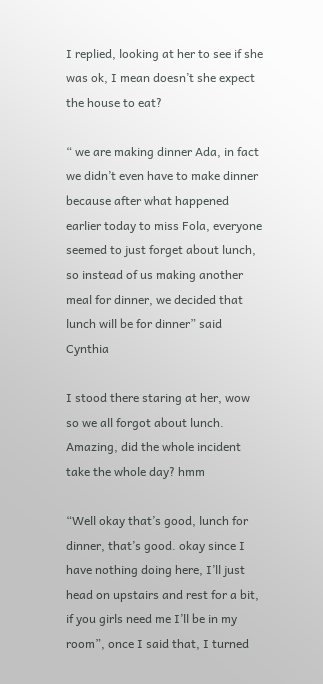I replied, looking at her to see if she was ok, I mean doesn’t she expect the house to eat?

“ we are making dinner Ada, in fact we didn’t even have to make dinner because after what happened earlier today to miss Fola, everyone seemed to just forget about lunch, so instead of us making another meal for dinner, we decided that lunch will be for dinner” said Cynthia

I stood there staring at her, wow so we all forgot about lunch. Amazing, did the whole incident take the whole day? hmm

“Well okay that’s good, lunch for dinner, that’s good. okay since I have nothing doing here, I’ll just head on upstairs and rest for a bit, if you girls need me I’ll be in my room”, once I said that, I turned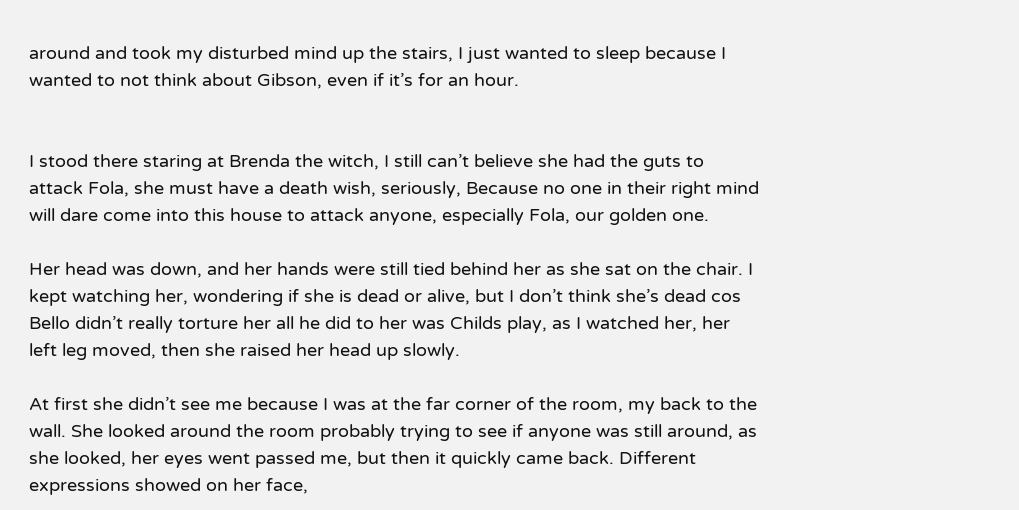around and took my disturbed mind up the stairs, I just wanted to sleep because I wanted to not think about Gibson, even if it’s for an hour.


I stood there staring at Brenda the witch, I still can’t believe she had the guts to attack Fola, she must have a death wish, seriously, Because no one in their right mind will dare come into this house to attack anyone, especially Fola, our golden one.

Her head was down, and her hands were still tied behind her as she sat on the chair. I kept watching her, wondering if she is dead or alive, but I don’t think she’s dead cos Bello didn’t really torture her all he did to her was Childs play, as I watched her, her left leg moved, then she raised her head up slowly.

At first she didn’t see me because I was at the far corner of the room, my back to the wall. She looked around the room probably trying to see if anyone was still around, as she looked, her eyes went passed me, but then it quickly came back. Different expressions showed on her face,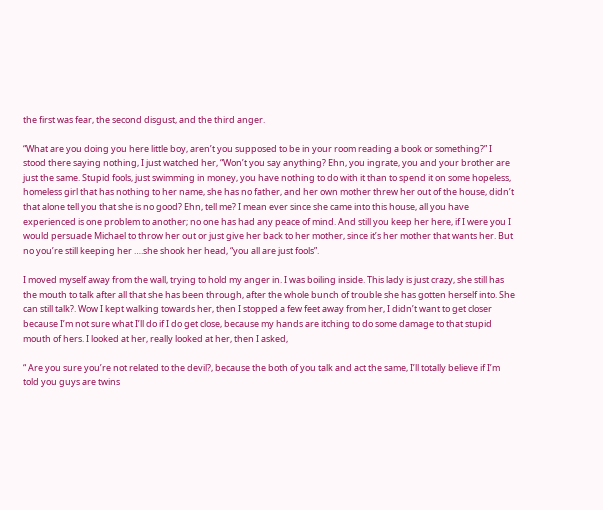the first was fear, the second disgust, and the third anger.

“What are you doing you here little boy, aren’t you supposed to be in your room reading a book or something?” I stood there saying nothing, I just watched her, “Won’t you say anything? Ehn, you ingrate, you and your brother are just the same. Stupid fools, just swimming in money, you have nothing to do with it than to spend it on some hopeless, homeless girl that has nothing to her name, she has no father, and her own mother threw her out of the house, didn’t that alone tell you that she is no good? Ehn, tell me? I mean ever since she came into this house, all you have experienced is one problem to another; no one has had any peace of mind. And still you keep her here, if I were you I would persuade Michael to throw her out or just give her back to her mother, since it’s her mother that wants her. But no you’re still keeping her ….she shook her head, “you all are just fools”.

I moved myself away from the wall, trying to hold my anger in. I was boiling inside. This lady is just crazy, she still has the mouth to talk after all that she has been through, after the whole bunch of trouble she has gotten herself into. She can still talk?. Wow I kept walking towards her, then I stopped a few feet away from her, I didn’t want to get closer because I’m not sure what I’ll do if I do get close, because my hands are itching to do some damage to that stupid mouth of hers. I looked at her, really looked at her, then I asked,

“ Are you sure you’re not related to the devil?, because the both of you talk and act the same, I’ll totally believe if I’m told you guys are twins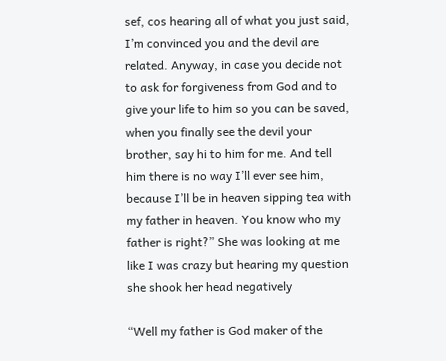sef, cos hearing all of what you just said, I’m convinced you and the devil are related. Anyway, in case you decide not to ask for forgiveness from God and to give your life to him so you can be saved, when you finally see the devil your brother, say hi to him for me. And tell him there is no way I’ll ever see him, because I’ll be in heaven sipping tea with my father in heaven. You know who my father is right?” She was looking at me like I was crazy but hearing my question she shook her head negatively

“Well my father is God maker of the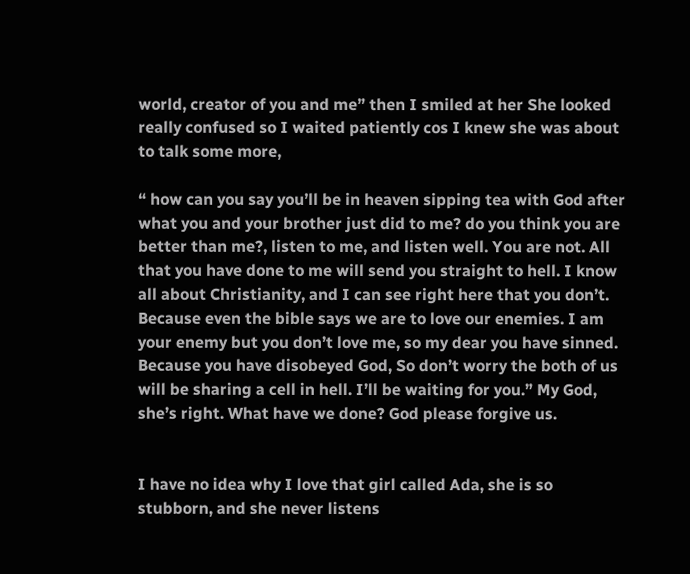world, creator of you and me” then I smiled at her She looked really confused so I waited patiently cos I knew she was about to talk some more,

“ how can you say you’ll be in heaven sipping tea with God after what you and your brother just did to me? do you think you are better than me?, listen to me, and listen well. You are not. All that you have done to me will send you straight to hell. I know all about Christianity, and I can see right here that you don’t. Because even the bible says we are to love our enemies. I am your enemy but you don’t love me, so my dear you have sinned. Because you have disobeyed God, So don’t worry the both of us will be sharing a cell in hell. I’ll be waiting for you.” My God, she’s right. What have we done? God please forgive us.


I have no idea why I love that girl called Ada, she is so stubborn, and she never listens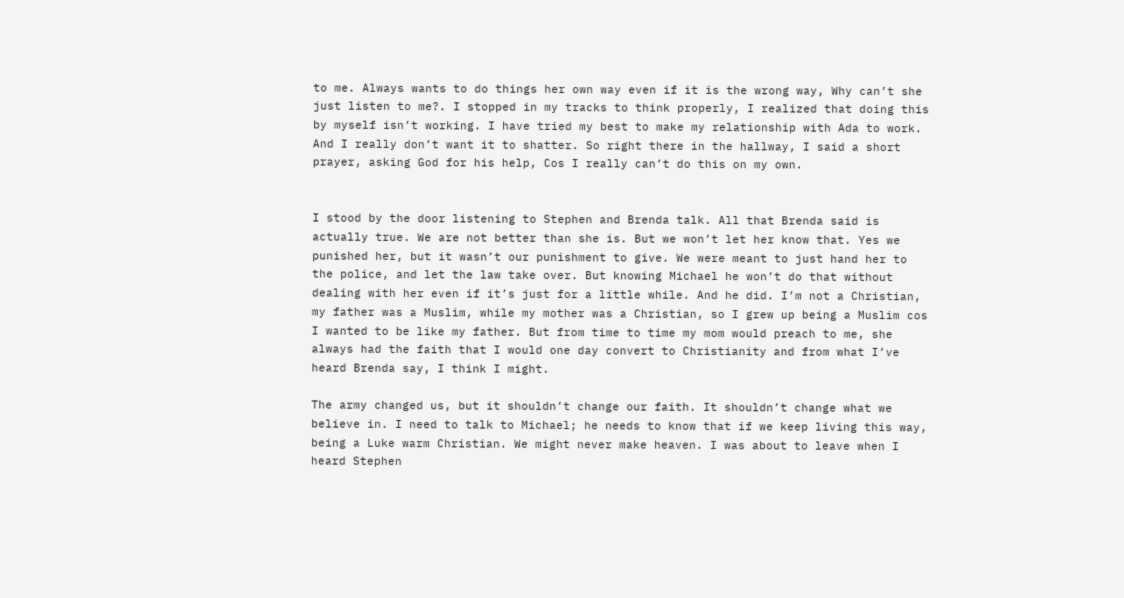to me. Always wants to do things her own way even if it is the wrong way, Why can’t she just listen to me?. I stopped in my tracks to think properly, I realized that doing this by myself isn’t working. I have tried my best to make my relationship with Ada to work. And I really don’t want it to shatter. So right there in the hallway, I said a short prayer, asking God for his help, Cos I really can’t do this on my own.


I stood by the door listening to Stephen and Brenda talk. All that Brenda said is actually true. We are not better than she is. But we won’t let her know that. Yes we punished her, but it wasn’t our punishment to give. We were meant to just hand her to the police, and let the law take over. But knowing Michael he won’t do that without dealing with her even if it’s just for a little while. And he did. I’m not a Christian, my father was a Muslim, while my mother was a Christian, so I grew up being a Muslim cos I wanted to be like my father. But from time to time my mom would preach to me, she always had the faith that I would one day convert to Christianity and from what I’ve heard Brenda say, I think I might.

The army changed us, but it shouldn’t change our faith. It shouldn’t change what we believe in. I need to talk to Michael; he needs to know that if we keep living this way, being a Luke warm Christian. We might never make heaven. I was about to leave when I heard Stephen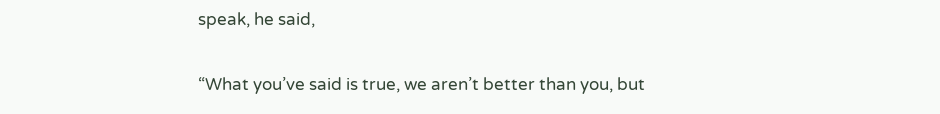speak, he said,

“What you’ve said is true, we aren’t better than you, but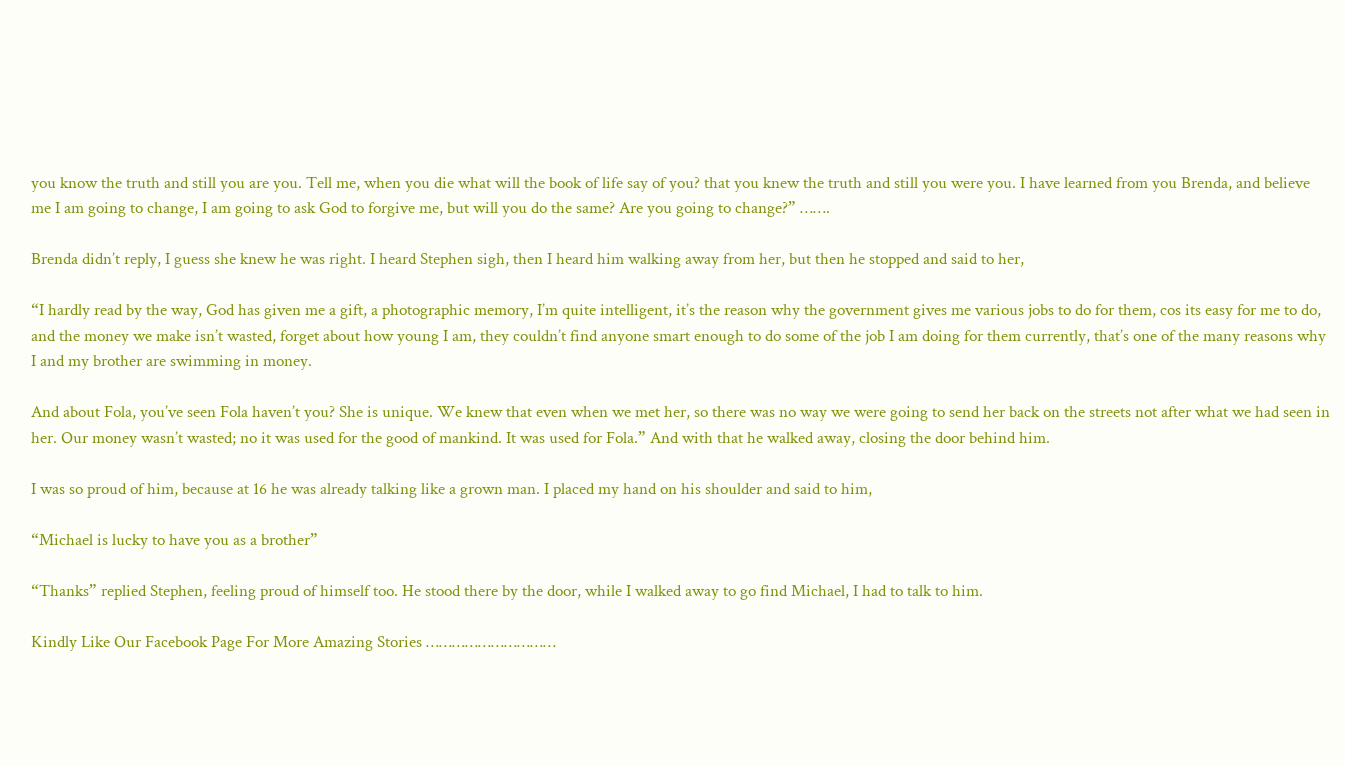you know the truth and still you are you. Tell me, when you die what will the book of life say of you? that you knew the truth and still you were you. I have learned from you Brenda, and believe me I am going to change, I am going to ask God to forgive me, but will you do the same? Are you going to change?” …….

Brenda didn’t reply, I guess she knew he was right. I heard Stephen sigh, then I heard him walking away from her, but then he stopped and said to her,

“I hardly read by the way, God has given me a gift, a photographic memory, I’m quite intelligent, it’s the reason why the government gives me various jobs to do for them, cos its easy for me to do, and the money we make isn’t wasted, forget about how young I am, they couldn’t find anyone smart enough to do some of the job I am doing for them currently, that’s one of the many reasons why I and my brother are swimming in money.

And about Fola, you’ve seen Fola haven’t you? She is unique. We knew that even when we met her, so there was no way we were going to send her back on the streets not after what we had seen in her. Our money wasn’t wasted; no it was used for the good of mankind. It was used for Fola.” And with that he walked away, closing the door behind him.

I was so proud of him, because at 16 he was already talking like a grown man. I placed my hand on his shoulder and said to him,

“Michael is lucky to have you as a brother”

“Thanks” replied Stephen, feeling proud of himself too. He stood there by the door, while I walked away to go find Michael, I had to talk to him.

Kindly Like Our Facebook Page For More Amazing Stories …………………………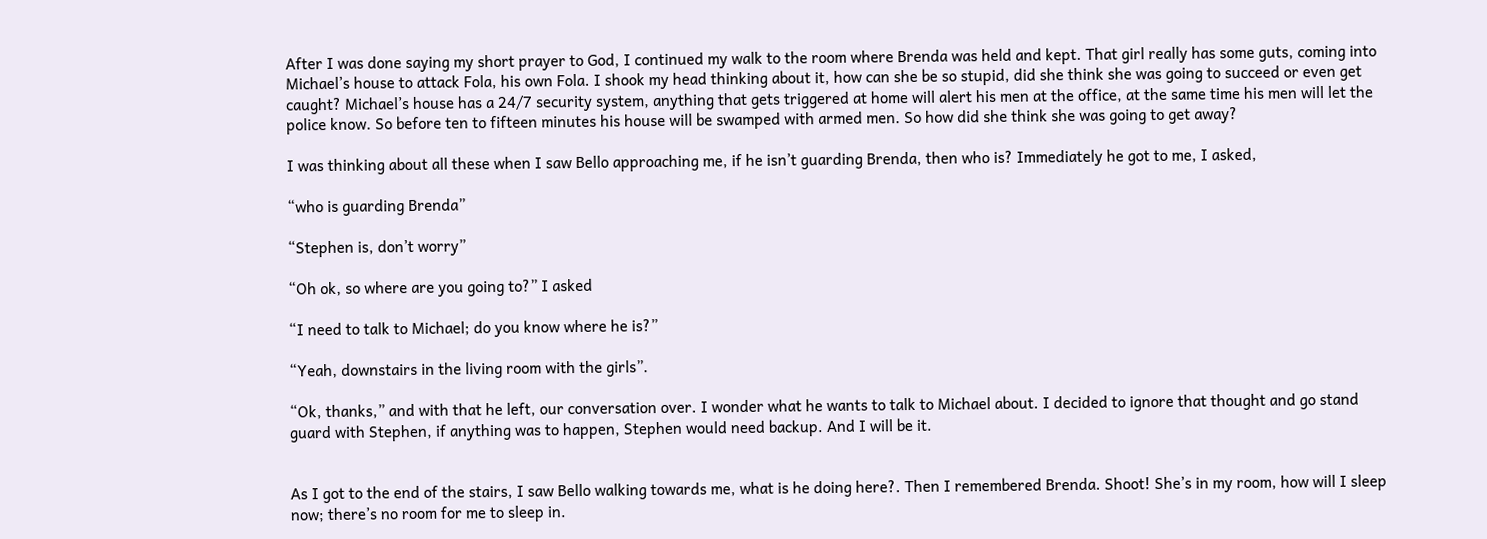After I was done saying my short prayer to God, I continued my walk to the room where Brenda was held and kept. That girl really has some guts, coming into Michael’s house to attack Fola, his own Fola. I shook my head thinking about it, how can she be so stupid, did she think she was going to succeed or even get caught? Michael’s house has a 24/7 security system, anything that gets triggered at home will alert his men at the office, at the same time his men will let the police know. So before ten to fifteen minutes his house will be swamped with armed men. So how did she think she was going to get away?

I was thinking about all these when I saw Bello approaching me, if he isn’t guarding Brenda, then who is? Immediately he got to me, I asked,

“who is guarding Brenda”

“Stephen is, don’t worry”

“Oh ok, so where are you going to?” I asked

“I need to talk to Michael; do you know where he is?”

“Yeah, downstairs in the living room with the girls”.

“Ok, thanks,” and with that he left, our conversation over. I wonder what he wants to talk to Michael about. I decided to ignore that thought and go stand guard with Stephen, if anything was to happen, Stephen would need backup. And I will be it.


As I got to the end of the stairs, I saw Bello walking towards me, what is he doing here?. Then I remembered Brenda. Shoot! She’s in my room, how will I sleep now; there’s no room for me to sleep in.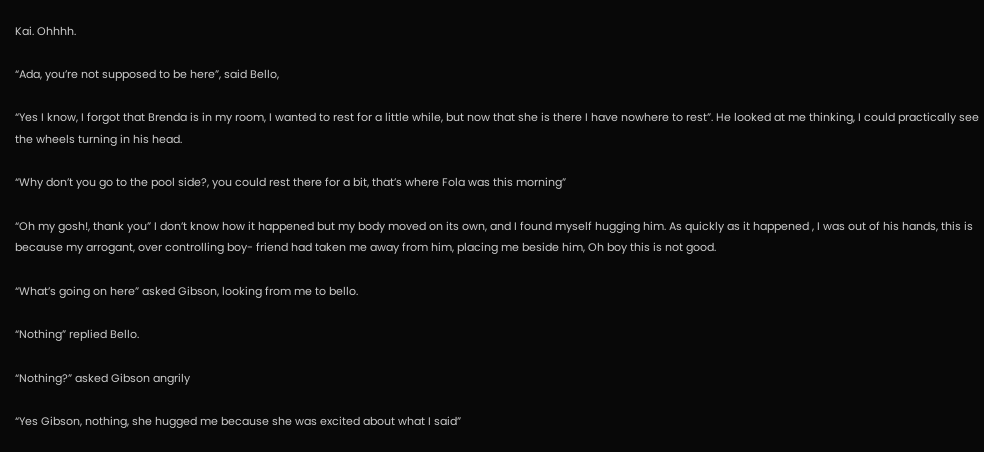Kai. Ohhhh.

“Ada, you’re not supposed to be here”, said Bello,

“Yes I know, I forgot that Brenda is in my room, I wanted to rest for a little while, but now that she is there I have nowhere to rest”. He looked at me thinking, I could practically see the wheels turning in his head.

“Why don’t you go to the pool side?, you could rest there for a bit, that’s where Fola was this morning”

“Oh my gosh!, thank you” I don’t know how it happened but my body moved on its own, and I found myself hugging him. As quickly as it happened , I was out of his hands, this is because my arrogant, over controlling boy- friend had taken me away from him, placing me beside him, Oh boy this is not good.

“What’s going on here” asked Gibson, looking from me to bello.

“Nothing” replied Bello.

“Nothing?” asked Gibson angrily

“Yes Gibson, nothing, she hugged me because she was excited about what I said”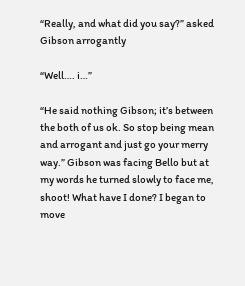“Really, and what did you say?” asked Gibson arrogantly

“Well…. i…”

“He said nothing Gibson; it’s between the both of us ok. So stop being mean and arrogant and just go your merry way.” Gibson was facing Bello but at my words he turned slowly to face me, shoot! What have I done? I began to move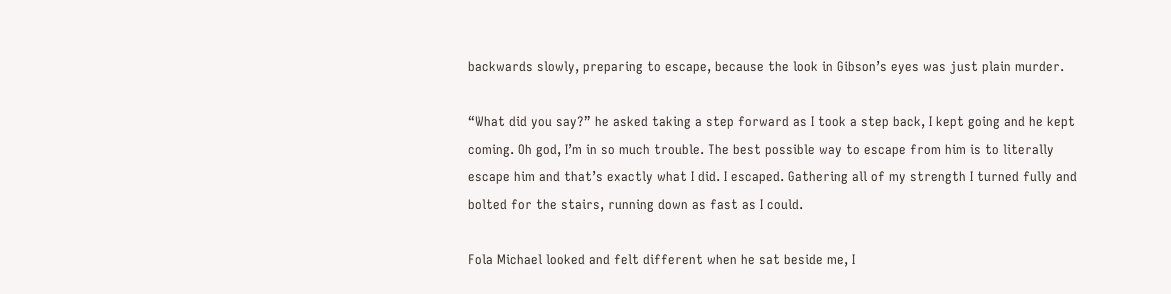backwards slowly, preparing to escape, because the look in Gibson’s eyes was just plain murder.

“What did you say?” he asked taking a step forward as I took a step back, I kept going and he kept coming. Oh god, I’m in so much trouble. The best possible way to escape from him is to literally escape him and that’s exactly what I did. I escaped. Gathering all of my strength I turned fully and bolted for the stairs, running down as fast as I could.

Fola Michael looked and felt different when he sat beside me, I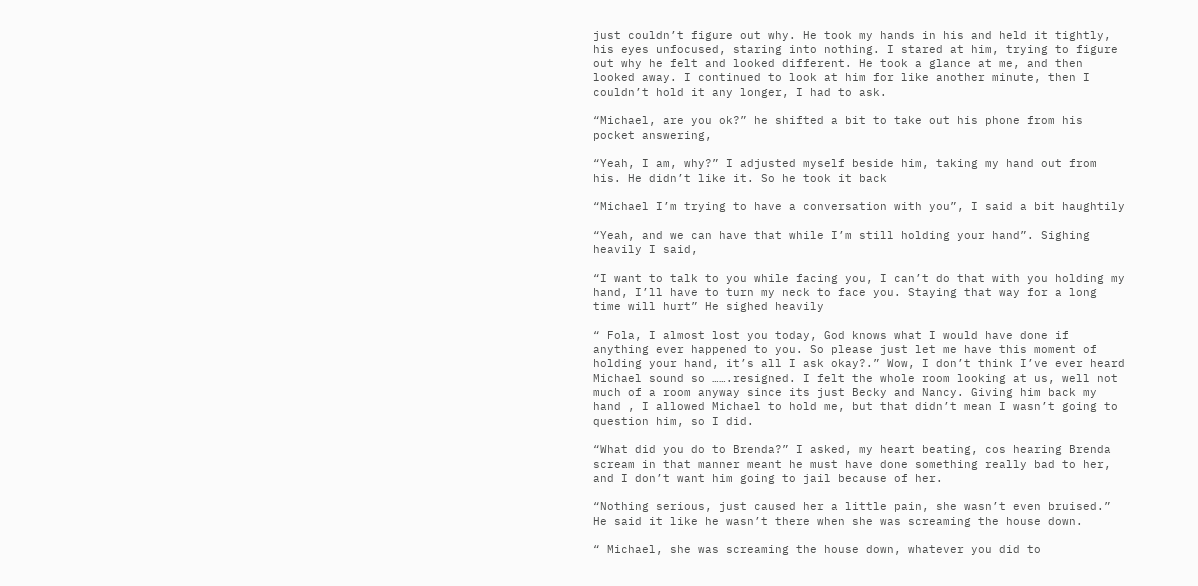just couldn’t figure out why. He took my hands in his and held it tightly, his eyes unfocused, staring into nothing. I stared at him, trying to figure out why he felt and looked different. He took a glance at me, and then looked away. I continued to look at him for like another minute, then I couldn’t hold it any longer, I had to ask.

“Michael, are you ok?” he shifted a bit to take out his phone from his pocket answering,

“Yeah, I am, why?” I adjusted myself beside him, taking my hand out from his. He didn’t like it. So he took it back

“Michael I’m trying to have a conversation with you”, I said a bit haughtily

“Yeah, and we can have that while I’m still holding your hand”. Sighing heavily I said,

“I want to talk to you while facing you, I can’t do that with you holding my hand, I’ll have to turn my neck to face you. Staying that way for a long time will hurt” He sighed heavily

“ Fola, I almost lost you today, God knows what I would have done if anything ever happened to you. So please just let me have this moment of holding your hand, it’s all I ask okay?.” Wow, I don’t think I’ve ever heard Michael sound so …….resigned. I felt the whole room looking at us, well not much of a room anyway since its just Becky and Nancy. Giving him back my hand , I allowed Michael to hold me, but that didn’t mean I wasn’t going to question him, so I did.

“What did you do to Brenda?” I asked, my heart beating, cos hearing Brenda scream in that manner meant he must have done something really bad to her, and I don’t want him going to jail because of her.

“Nothing serious, just caused her a little pain, she wasn’t even bruised.” He said it like he wasn’t there when she was screaming the house down.

“ Michael, she was screaming the house down, whatever you did to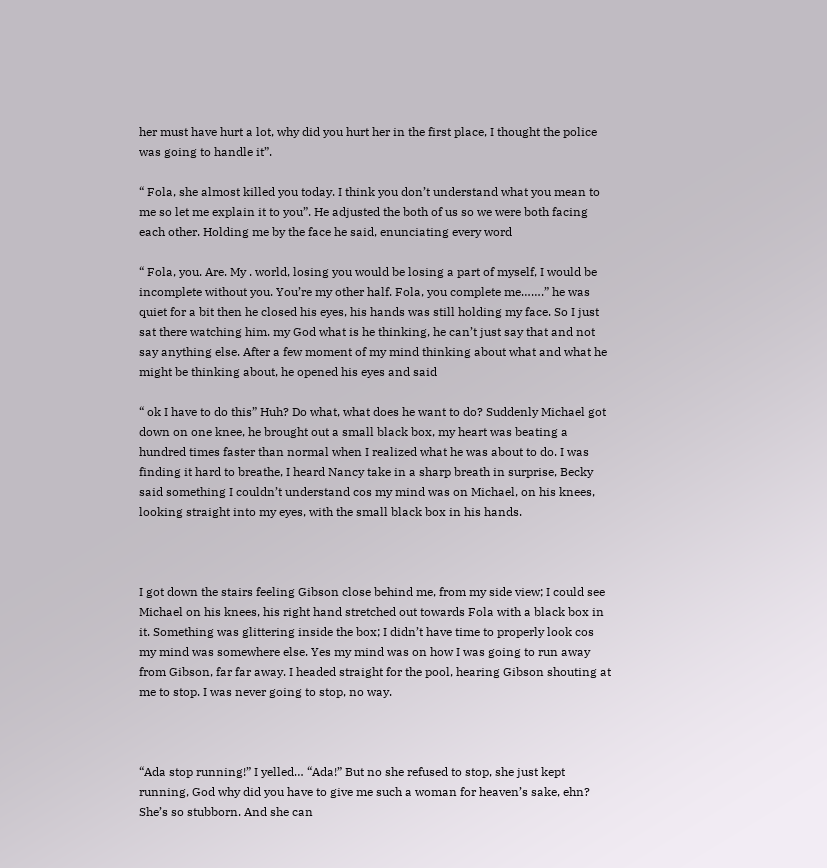her must have hurt a lot, why did you hurt her in the first place, I thought the police was going to handle it”.

“ Fola, she almost killed you today. I think you don’t understand what you mean to me so let me explain it to you”. He adjusted the both of us so we were both facing each other. Holding me by the face he said, enunciating every word

“ Fola, you. Are. My . world, losing you would be losing a part of myself, I would be incomplete without you. You’re my other half. Fola, you complete me…….” he was quiet for a bit then he closed his eyes, his hands was still holding my face. So I just sat there watching him. my God what is he thinking, he can’t just say that and not say anything else. After a few moment of my mind thinking about what and what he might be thinking about, he opened his eyes and said

“ ok I have to do this” Huh? Do what, what does he want to do? Suddenly Michael got down on one knee, he brought out a small black box, my heart was beating a hundred times faster than normal when I realized what he was about to do. I was finding it hard to breathe, I heard Nancy take in a sharp breath in surprise, Becky said something I couldn’t understand cos my mind was on Michael, on his knees, looking straight into my eyes, with the small black box in his hands.



I got down the stairs feeling Gibson close behind me, from my side view; I could see Michael on his knees, his right hand stretched out towards Fola with a black box in it. Something was glittering inside the box; I didn’t have time to properly look cos my mind was somewhere else. Yes my mind was on how I was going to run away from Gibson, far far away. I headed straight for the pool, hearing Gibson shouting at me to stop. I was never going to stop, no way.



“Ada stop running!” I yelled… “Ada!” But no she refused to stop, she just kept running, God why did you have to give me such a woman for heaven’s sake, ehn? She’s so stubborn. And she can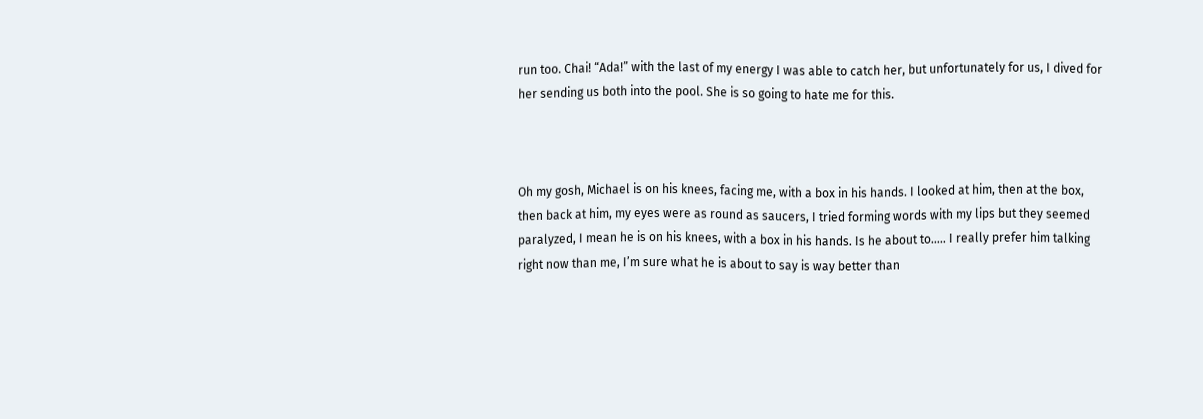run too. Chai! “Ada!” with the last of my energy I was able to catch her, but unfortunately for us, I dived for her sending us both into the pool. She is so going to hate me for this.



Oh my gosh, Michael is on his knees, facing me, with a box in his hands. I looked at him, then at the box, then back at him, my eyes were as round as saucers, I tried forming words with my lips but they seemed paralyzed, I mean he is on his knees, with a box in his hands. Is he about to….. I really prefer him talking right now than me, I’m sure what he is about to say is way better than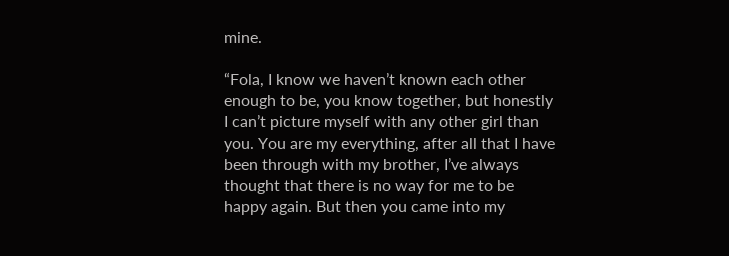mine.

“Fola, I know we haven’t known each other enough to be, you know together, but honestly I can’t picture myself with any other girl than you. You are my everything, after all that I have been through with my brother, I’ve always thought that there is no way for me to be happy again. But then you came into my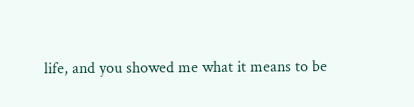life, and you showed me what it means to be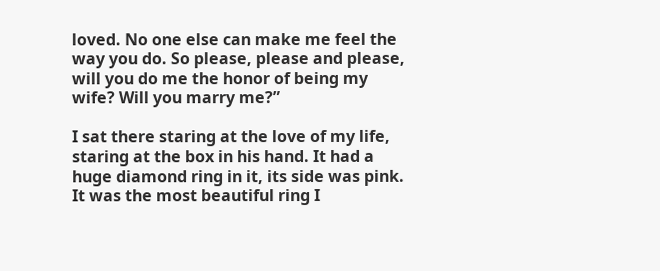loved. No one else can make me feel the way you do. So please, please and please, will you do me the honor of being my wife? Will you marry me?”

I sat there staring at the love of my life, staring at the box in his hand. It had a huge diamond ring in it, its side was pink. It was the most beautiful ring I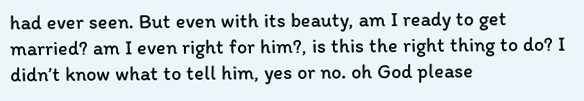had ever seen. But even with its beauty, am I ready to get married? am I even right for him?, is this the right thing to do? I didn’t know what to tell him, yes or no. oh God please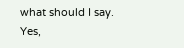what should I say. Yes,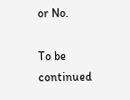or No.

To be continued